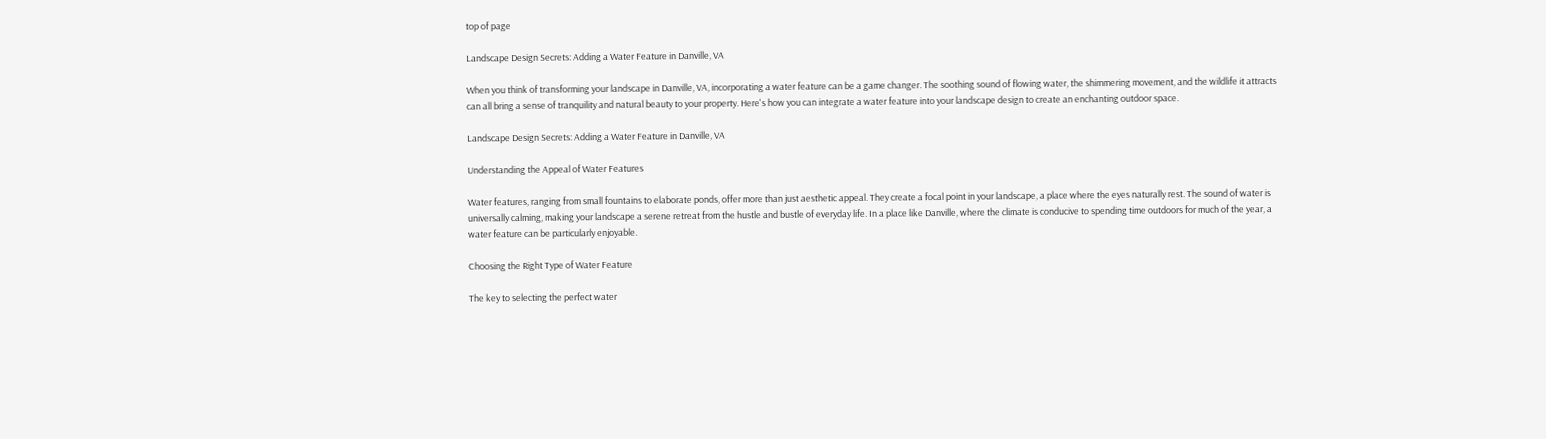top of page

Landscape Design Secrets: Adding a Water Feature in Danville, VA

When you think of transforming your landscape in Danville, VA, incorporating a water feature can be a game changer. The soothing sound of flowing water, the shimmering movement, and the wildlife it attracts can all bring a sense of tranquility and natural beauty to your property. Here's how you can integrate a water feature into your landscape design to create an enchanting outdoor space.

Landscape Design Secrets: Adding a Water Feature in Danville, VA

Understanding the Appeal of Water Features

Water features, ranging from small fountains to elaborate ponds, offer more than just aesthetic appeal. They create a focal point in your landscape, a place where the eyes naturally rest. The sound of water is universally calming, making your landscape a serene retreat from the hustle and bustle of everyday life. In a place like Danville, where the climate is conducive to spending time outdoors for much of the year, a water feature can be particularly enjoyable.

Choosing the Right Type of Water Feature

The key to selecting the perfect water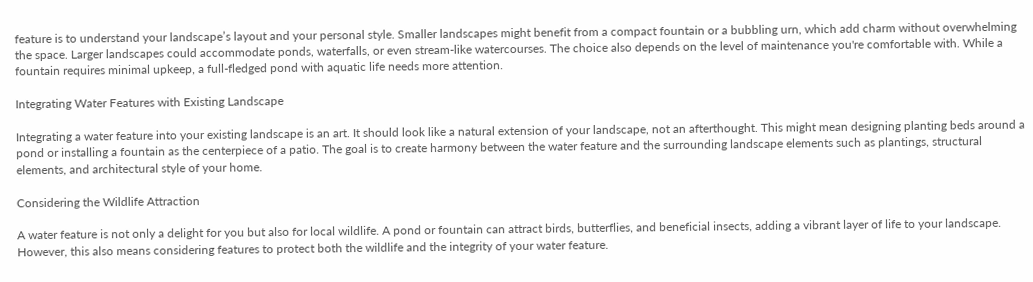feature is to understand your landscape’s layout and your personal style. Smaller landscapes might benefit from a compact fountain or a bubbling urn, which add charm without overwhelming the space. Larger landscapes could accommodate ponds, waterfalls, or even stream-like watercourses. The choice also depends on the level of maintenance you're comfortable with. While a fountain requires minimal upkeep, a full-fledged pond with aquatic life needs more attention.

Integrating Water Features with Existing Landscape

Integrating a water feature into your existing landscape is an art. It should look like a natural extension of your landscape, not an afterthought. This might mean designing planting beds around a pond or installing a fountain as the centerpiece of a patio. The goal is to create harmony between the water feature and the surrounding landscape elements such as plantings, structural elements, and architectural style of your home.

Considering the Wildlife Attraction

A water feature is not only a delight for you but also for local wildlife. A pond or fountain can attract birds, butterflies, and beneficial insects, adding a vibrant layer of life to your landscape. However, this also means considering features to protect both the wildlife and the integrity of your water feature.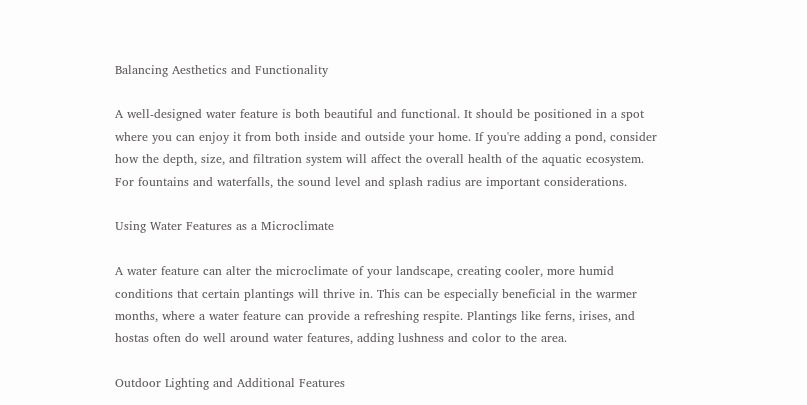Balancing Aesthetics and Functionality

A well-designed water feature is both beautiful and functional. It should be positioned in a spot where you can enjoy it from both inside and outside your home. If you're adding a pond, consider how the depth, size, and filtration system will affect the overall health of the aquatic ecosystem. For fountains and waterfalls, the sound level and splash radius are important considerations.

Using Water Features as a Microclimate

A water feature can alter the microclimate of your landscape, creating cooler, more humid conditions that certain plantings will thrive in. This can be especially beneficial in the warmer months, where a water feature can provide a refreshing respite. Plantings like ferns, irises, and hostas often do well around water features, adding lushness and color to the area.

Outdoor Lighting and Additional Features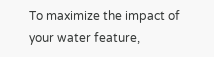To maximize the impact of your water feature,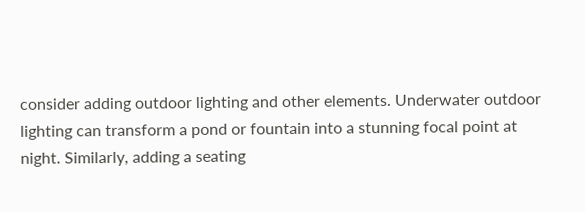consider adding outdoor lighting and other elements. Underwater outdoor lighting can transform a pond or fountain into a stunning focal point at night. Similarly, adding a seating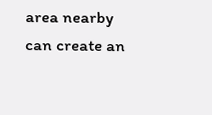area nearby can create an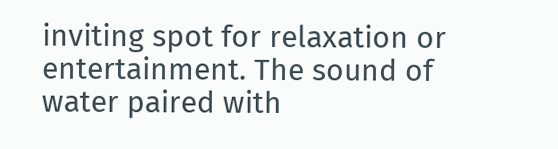inviting spot for relaxation or entertainment. The sound of water paired with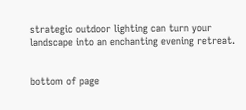strategic outdoor lighting can turn your landscape into an enchanting evening retreat.


bottom of page